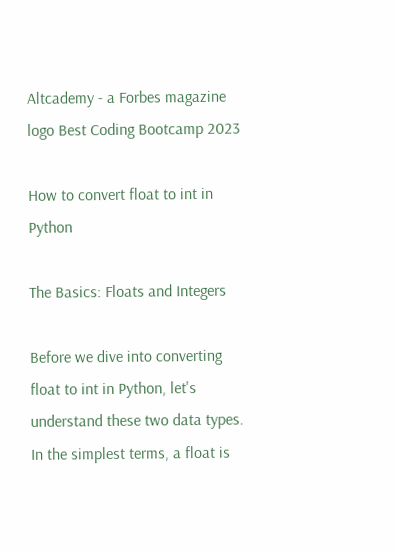Altcademy - a Forbes magazine logo Best Coding Bootcamp 2023

How to convert float to int in Python

The Basics: Floats and Integers

Before we dive into converting float to int in Python, let's understand these two data types. In the simplest terms, a float is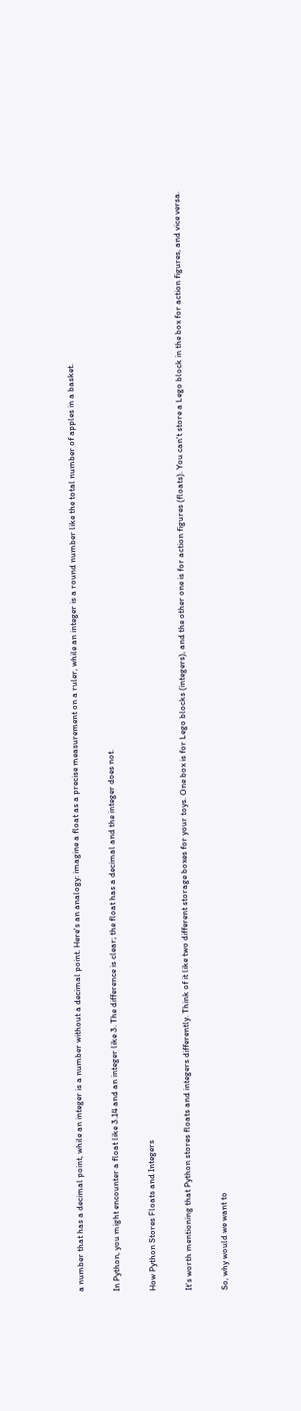a number that has a decimal point, while an integer is a number without a decimal point. Here's an analogy: imagine a float as a precise measurement on a ruler, while an integer is a round number like the total number of apples in a basket.

In Python, you might encounter a float like 3.14 and an integer like 3. The difference is clear; the float has a decimal and the integer does not.

How Python Stores Floats and Integers

It's worth mentioning that Python stores floats and integers differently. Think of it like two different storage boxes for your toys. One box is for Lego blocks (integers), and the other one is for action figures (floats). You can't store a Lego block in the box for action figures, and vice versa.

So, why would we want to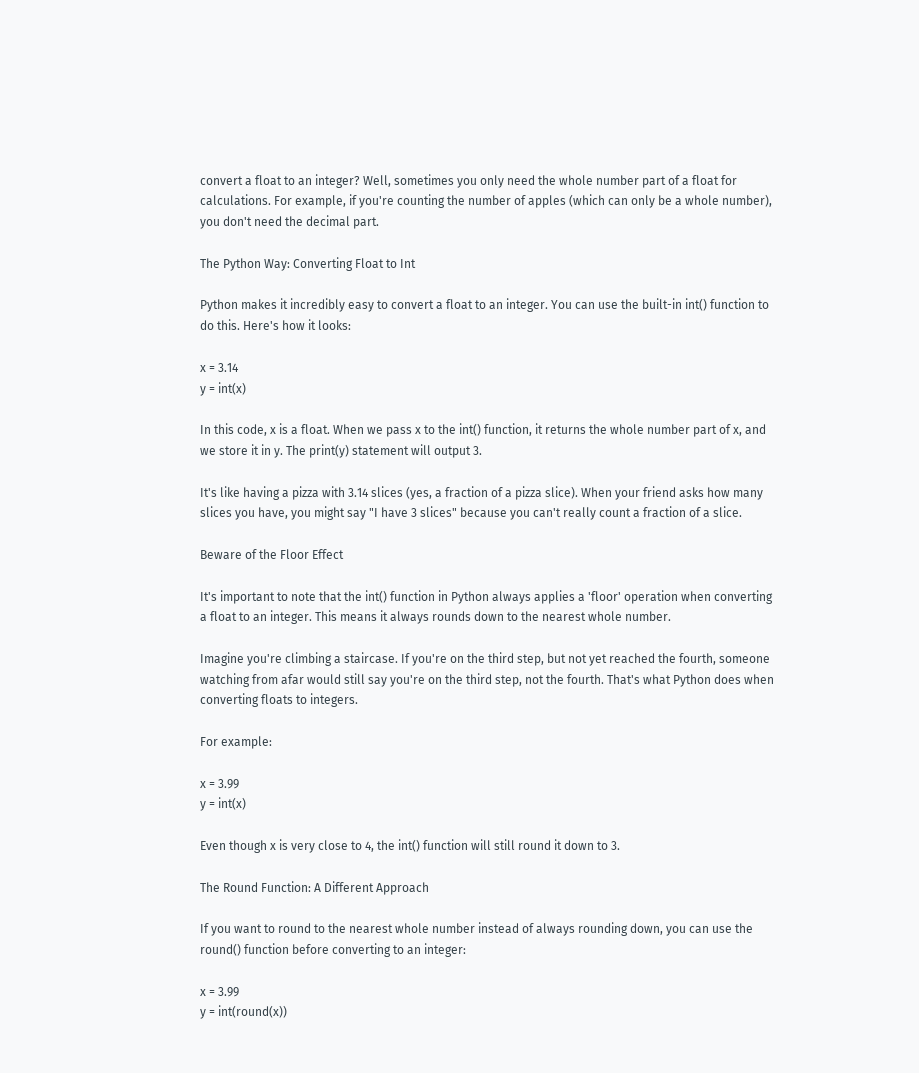convert a float to an integer? Well, sometimes you only need the whole number part of a float for calculations. For example, if you're counting the number of apples (which can only be a whole number), you don't need the decimal part.

The Python Way: Converting Float to Int

Python makes it incredibly easy to convert a float to an integer. You can use the built-in int() function to do this. Here's how it looks:

x = 3.14
y = int(x)

In this code, x is a float. When we pass x to the int() function, it returns the whole number part of x, and we store it in y. The print(y) statement will output 3.

It's like having a pizza with 3.14 slices (yes, a fraction of a pizza slice). When your friend asks how many slices you have, you might say "I have 3 slices" because you can't really count a fraction of a slice.

Beware of the Floor Effect

It's important to note that the int() function in Python always applies a 'floor' operation when converting a float to an integer. This means it always rounds down to the nearest whole number.

Imagine you're climbing a staircase. If you're on the third step, but not yet reached the fourth, someone watching from afar would still say you're on the third step, not the fourth. That's what Python does when converting floats to integers.

For example:

x = 3.99
y = int(x)

Even though x is very close to 4, the int() function will still round it down to 3.

The Round Function: A Different Approach

If you want to round to the nearest whole number instead of always rounding down, you can use the round() function before converting to an integer:

x = 3.99
y = int(round(x))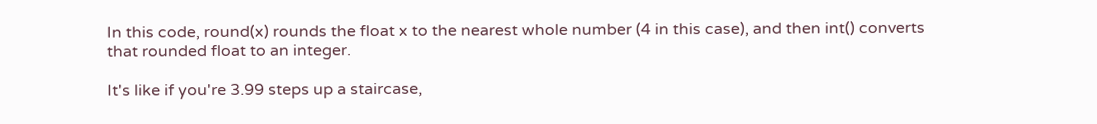In this code, round(x) rounds the float x to the nearest whole number (4 in this case), and then int() converts that rounded float to an integer.

It's like if you're 3.99 steps up a staircase,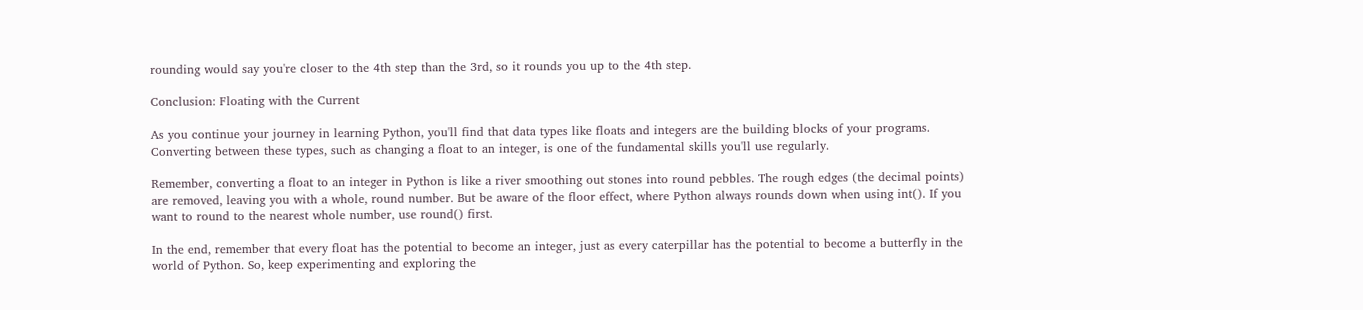rounding would say you're closer to the 4th step than the 3rd, so it rounds you up to the 4th step.

Conclusion: Floating with the Current

As you continue your journey in learning Python, you'll find that data types like floats and integers are the building blocks of your programs. Converting between these types, such as changing a float to an integer, is one of the fundamental skills you'll use regularly.

Remember, converting a float to an integer in Python is like a river smoothing out stones into round pebbles. The rough edges (the decimal points) are removed, leaving you with a whole, round number. But be aware of the floor effect, where Python always rounds down when using int(). If you want to round to the nearest whole number, use round() first.

In the end, remember that every float has the potential to become an integer, just as every caterpillar has the potential to become a butterfly in the world of Python. So, keep experimenting and exploring the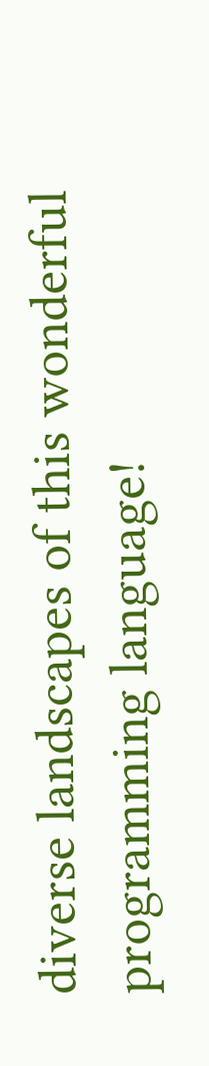diverse landscapes of this wonderful programming language!